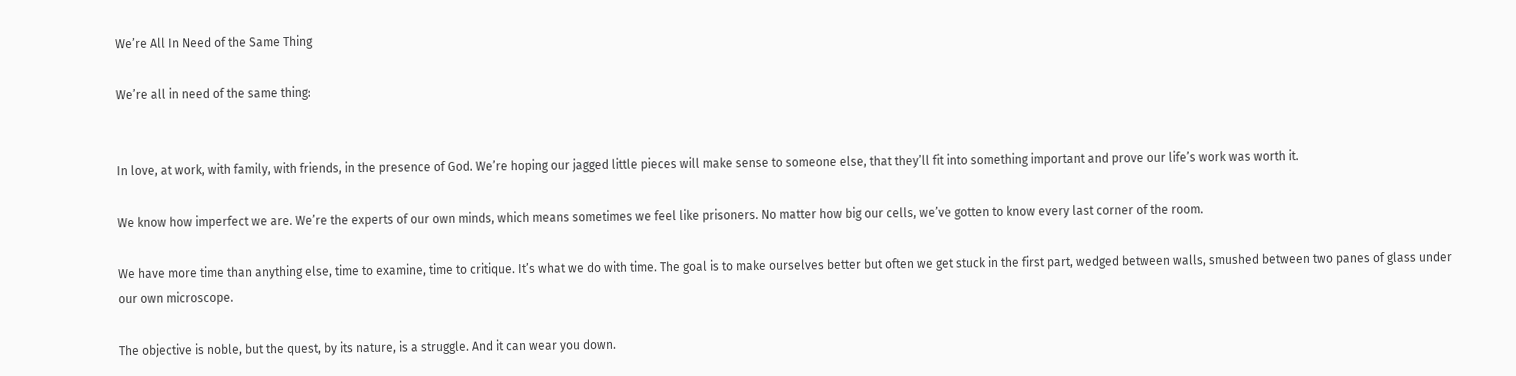We’re All In Need of the Same Thing

We’re all in need of the same thing:


In love, at work, with family, with friends, in the presence of God. We’re hoping our jagged little pieces will make sense to someone else, that they’ll fit into something important and prove our life’s work was worth it.

We know how imperfect we are. We’re the experts of our own minds, which means sometimes we feel like prisoners. No matter how big our cells, we’ve gotten to know every last corner of the room.

We have more time than anything else, time to examine, time to critique. It’s what we do with time. The goal is to make ourselves better but often we get stuck in the first part, wedged between walls, smushed between two panes of glass under our own microscope.

The objective is noble, but the quest, by its nature, is a struggle. And it can wear you down.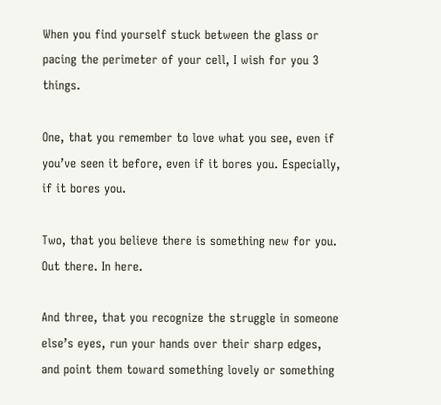When you find yourself stuck between the glass or pacing the perimeter of your cell, I wish for you 3 things.

One, that you remember to love what you see, even if you’ve seen it before, even if it bores you. Especially, if it bores you.

Two, that you believe there is something new for you. Out there. In here.

And three, that you recognize the struggle in someone else’s eyes, run your hands over their sharp edges, and point them toward something lovely or something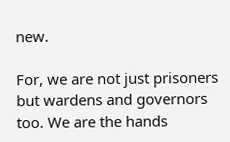new.

For, we are not just prisoners but wardens and governors too. We are the hands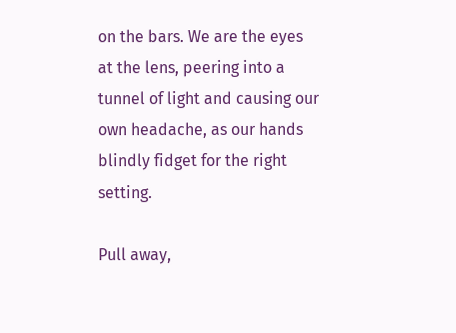on the bars. We are the eyes at the lens, peering into a tunnel of light and causing our own headache, as our hands blindly fidget for the right setting.

Pull away,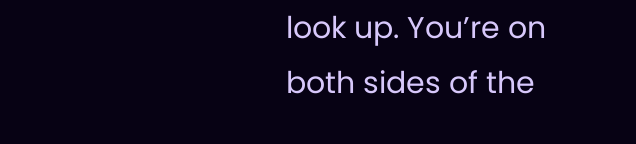look up. You’re on both sides of the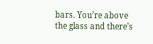bars. You’re above the glass and there’s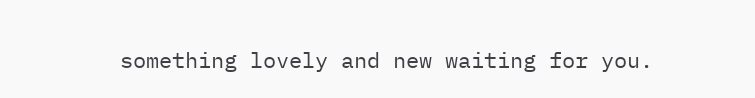something lovely and new waiting for you.